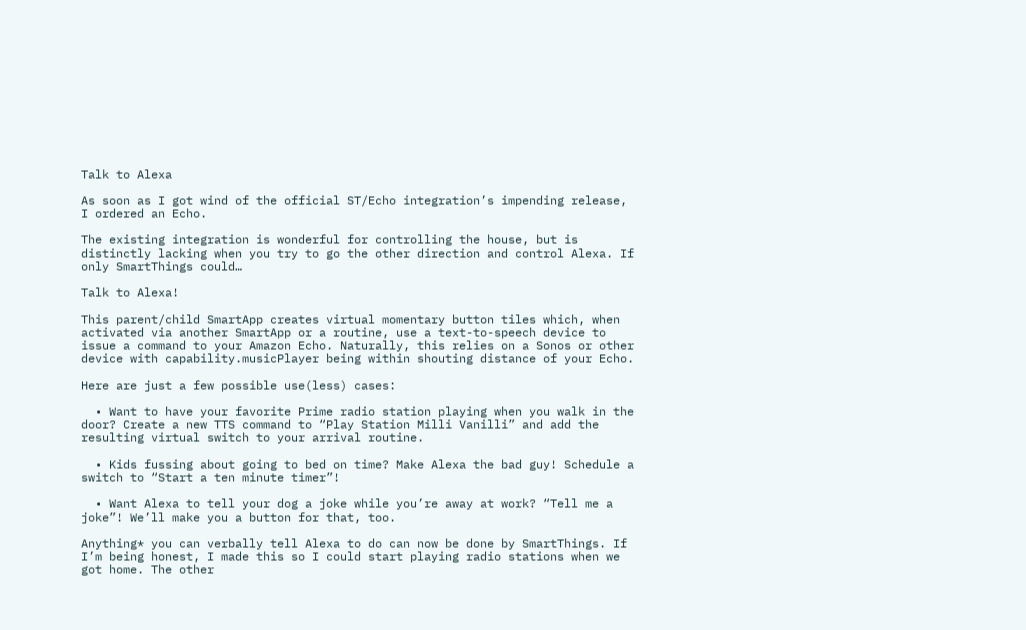Talk to Alexa

As soon as I got wind of the official ST/Echo integration’s impending release, I ordered an Echo.

The existing integration is wonderful for controlling the house, but is distinctly lacking when you try to go the other direction and control Alexa. If only SmartThings could…

Talk to Alexa!

This parent/child SmartApp creates virtual momentary button tiles which, when activated via another SmartApp or a routine, use a text-to-speech device to issue a command to your Amazon Echo. Naturally, this relies on a Sonos or other device with capability.musicPlayer being within shouting distance of your Echo.

Here are just a few possible use(less) cases:

  • Want to have your favorite Prime radio station playing when you walk in the door? Create a new TTS command to “Play Station Milli Vanilli” and add the resulting virtual switch to your arrival routine.

  • Kids fussing about going to bed on time? Make Alexa the bad guy! Schedule a switch to “Start a ten minute timer”!

  • Want Alexa to tell your dog a joke while you’re away at work? “Tell me a joke”! We’ll make you a button for that, too.

Anything* you can verbally tell Alexa to do can now be done by SmartThings. If I’m being honest, I made this so I could start playing radio stations when we got home. The other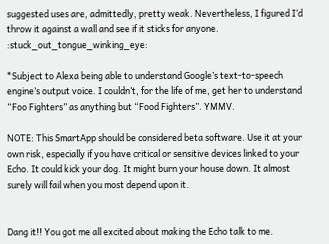suggested uses are, admittedly, pretty weak. Nevertheless, I figured I’d throw it against a wall and see if it sticks for anyone. :stuck_out_tongue_winking_eye:

*Subject to Alexa being able to understand Google’s text-to-speech engine’s output voice. I couldn’t, for the life of me, get her to understand “Foo Fighters” as anything but “Food Fighters”. YMMV.

NOTE: This SmartApp should be considered beta software. Use it at your own risk, especially if you have critical or sensitive devices linked to your Echo. It could kick your dog. It might burn your house down. It almost surely will fail when you most depend upon it.


Dang it!! You got me all excited about making the Echo talk to me.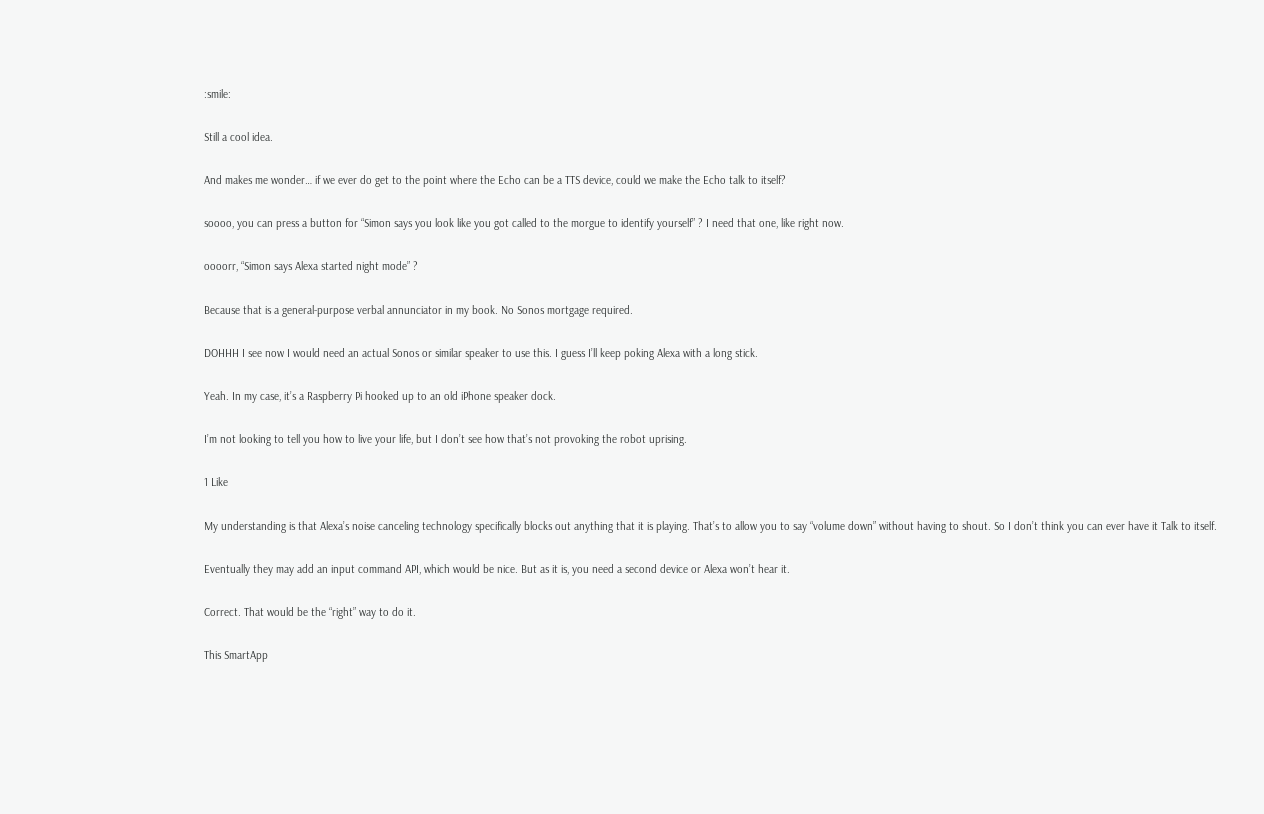:smile:

Still a cool idea.

And makes me wonder… if we ever do get to the point where the Echo can be a TTS device, could we make the Echo talk to itself?

soooo, you can press a button for “Simon says you look like you got called to the morgue to identify yourself” ? I need that one, like right now.

oooorr, “Simon says Alexa started night mode” ?

Because that is a general-purpose verbal annunciator in my book. No Sonos mortgage required.

DOHHH I see now I would need an actual Sonos or similar speaker to use this. I guess I’ll keep poking Alexa with a long stick.

Yeah. In my case, it’s a Raspberry Pi hooked up to an old iPhone speaker dock.

I’m not looking to tell you how to live your life, but I don’t see how that’s not provoking the robot uprising.

1 Like

My understanding is that Alexa’s noise canceling technology specifically blocks out anything that it is playing. That’s to allow you to say “volume down” without having to shout. So I don’t think you can ever have it Talk to itself.

Eventually they may add an input command API, which would be nice. But as it is, you need a second device or Alexa won’t hear it.

Correct. That would be the “right” way to do it.

This SmartApp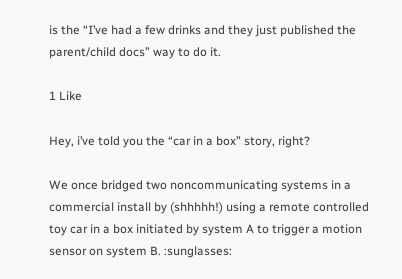is the “I’ve had a few drinks and they just published the parent/child docs” way to do it.

1 Like

Hey, i’ve told you the “car in a box” story, right?

We once bridged two noncommunicating systems in a commercial install by (shhhhh!) using a remote controlled toy car in a box initiated by system A to trigger a motion sensor on system B. :sunglasses: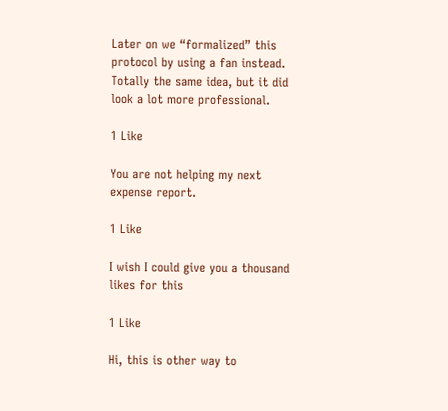Later on we “formalized” this protocol by using a fan instead. Totally the same idea, but it did look a lot more professional.

1 Like

You are not helping my next expense report.

1 Like

I wish I could give you a thousand likes for this

1 Like

Hi, this is other way to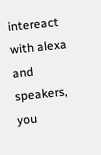intereact with alexa and speakers, you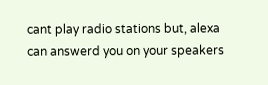cant play radio stations but, alexa can answerd you on your speakers